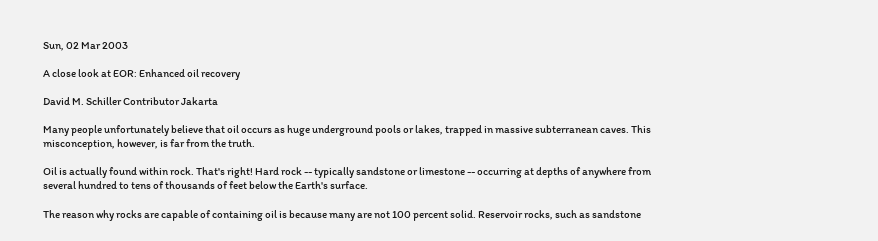Sun, 02 Mar 2003

A close look at EOR: Enhanced oil recovery

David M. Schiller Contributor Jakarta

Many people unfortunately believe that oil occurs as huge underground pools or lakes, trapped in massive subterranean caves. This misconception, however, is far from the truth.

Oil is actually found within rock. That's right! Hard rock -- typically sandstone or limestone -- occurring at depths of anywhere from several hundred to tens of thousands of feet below the Earth's surface.

The reason why rocks are capable of containing oil is because many are not 100 percent solid. Reservoir rocks, such as sandstone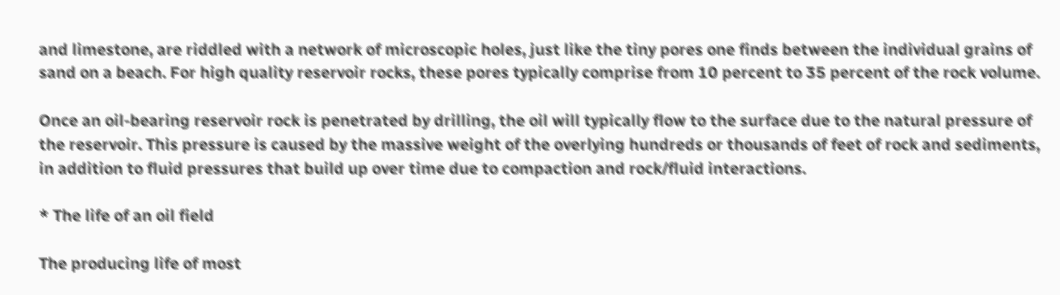and limestone, are riddled with a network of microscopic holes, just like the tiny pores one finds between the individual grains of sand on a beach. For high quality reservoir rocks, these pores typically comprise from 10 percent to 35 percent of the rock volume.

Once an oil-bearing reservoir rock is penetrated by drilling, the oil will typically flow to the surface due to the natural pressure of the reservoir. This pressure is caused by the massive weight of the overlying hundreds or thousands of feet of rock and sediments, in addition to fluid pressures that build up over time due to compaction and rock/fluid interactions.

* The life of an oil field

The producing life of most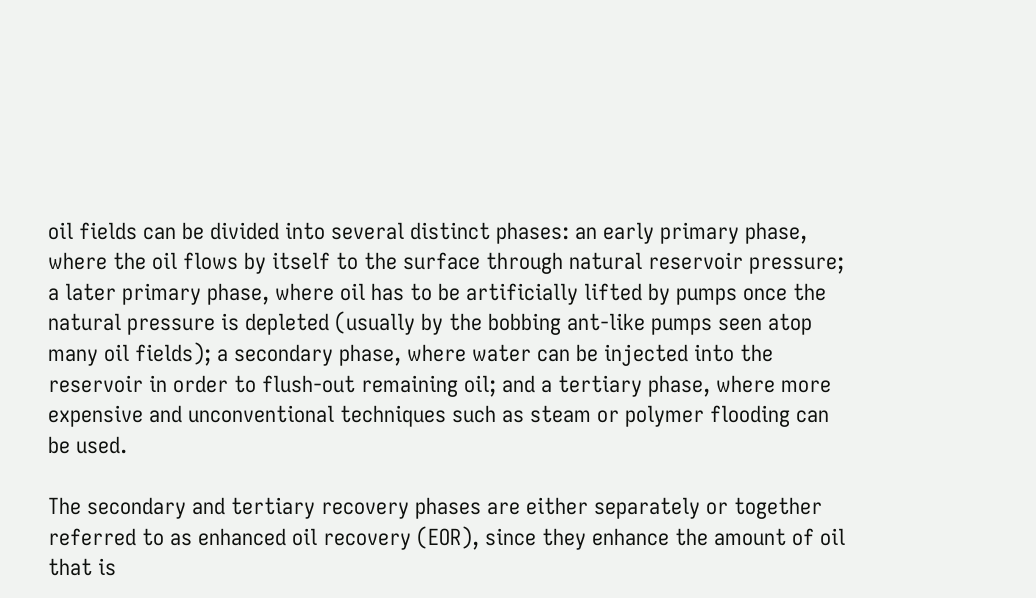oil fields can be divided into several distinct phases: an early primary phase, where the oil flows by itself to the surface through natural reservoir pressure; a later primary phase, where oil has to be artificially lifted by pumps once the natural pressure is depleted (usually by the bobbing ant-like pumps seen atop many oil fields); a secondary phase, where water can be injected into the reservoir in order to flush-out remaining oil; and a tertiary phase, where more expensive and unconventional techniques such as steam or polymer flooding can be used.

The secondary and tertiary recovery phases are either separately or together referred to as enhanced oil recovery (EOR), since they enhance the amount of oil that is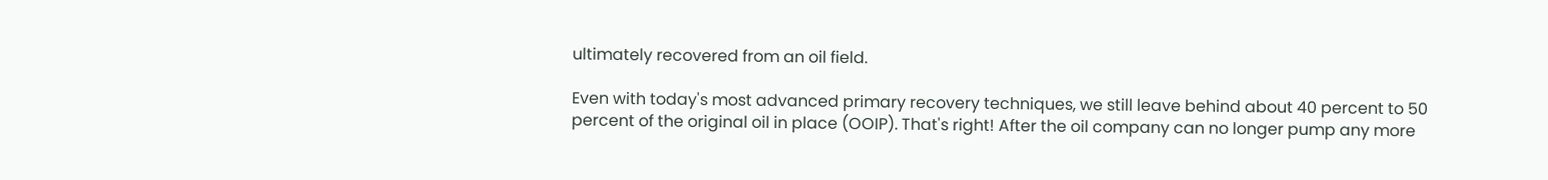ultimately recovered from an oil field.

Even with today's most advanced primary recovery techniques, we still leave behind about 40 percent to 50 percent of the original oil in place (OOIP). That's right! After the oil company can no longer pump any more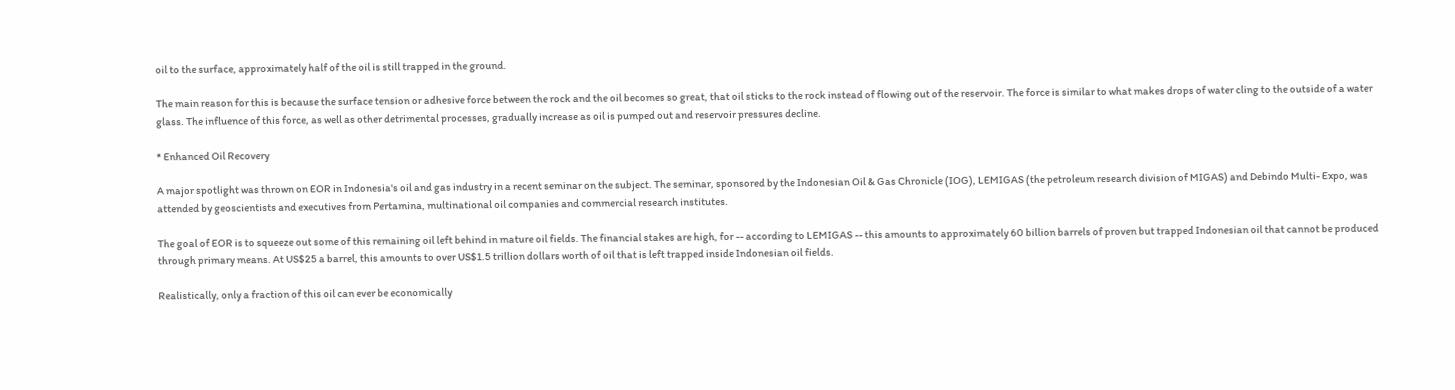oil to the surface, approximately half of the oil is still trapped in the ground.

The main reason for this is because the surface tension or adhesive force between the rock and the oil becomes so great, that oil sticks to the rock instead of flowing out of the reservoir. The force is similar to what makes drops of water cling to the outside of a water glass. The influence of this force, as well as other detrimental processes, gradually increase as oil is pumped out and reservoir pressures decline.

* Enhanced Oil Recovery

A major spotlight was thrown on EOR in Indonesia's oil and gas industry in a recent seminar on the subject. The seminar, sponsored by the Indonesian Oil & Gas Chronicle (IOG), LEMIGAS (the petroleum research division of MIGAS) and Debindo Multi- Expo, was attended by geoscientists and executives from Pertamina, multinational oil companies and commercial research institutes.

The goal of EOR is to squeeze out some of this remaining oil left behind in mature oil fields. The financial stakes are high, for -- according to LEMIGAS -- this amounts to approximately 60 billion barrels of proven but trapped Indonesian oil that cannot be produced through primary means. At US$25 a barrel, this amounts to over US$1.5 trillion dollars worth of oil that is left trapped inside Indonesian oil fields.

Realistically, only a fraction of this oil can ever be economically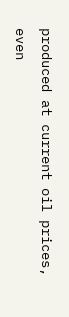produced at current oil prices, even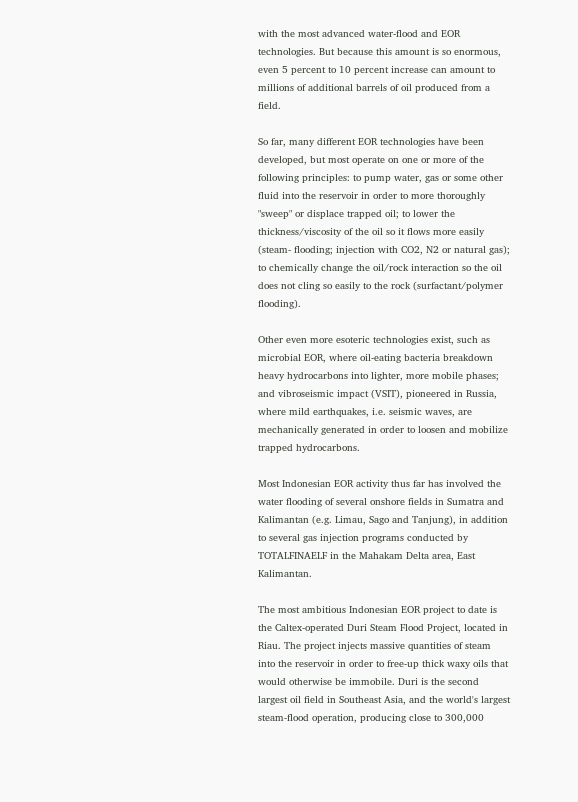with the most advanced water-flood and EOR technologies. But because this amount is so enormous, even 5 percent to 10 percent increase can amount to millions of additional barrels of oil produced from a field.

So far, many different EOR technologies have been developed, but most operate on one or more of the following principles: to pump water, gas or some other fluid into the reservoir in order to more thoroughly "sweep" or displace trapped oil; to lower the thickness/viscosity of the oil so it flows more easily (steam- flooding; injection with CO2, N2 or natural gas); to chemically change the oil/rock interaction so the oil does not cling so easily to the rock (surfactant/polymer flooding).

Other even more esoteric technologies exist, such as microbial EOR, where oil-eating bacteria breakdown heavy hydrocarbons into lighter, more mobile phases; and vibroseismic impact (VSIT), pioneered in Russia, where mild earthquakes, i.e. seismic waves, are mechanically generated in order to loosen and mobilize trapped hydrocarbons.

Most Indonesian EOR activity thus far has involved the water flooding of several onshore fields in Sumatra and Kalimantan (e.g. Limau, Sago and Tanjung), in addition to several gas injection programs conducted by TOTALFINAELF in the Mahakam Delta area, East Kalimantan.

The most ambitious Indonesian EOR project to date is the Caltex-operated Duri Steam Flood Project, located in Riau. The project injects massive quantities of steam into the reservoir in order to free-up thick waxy oils that would otherwise be immobile. Duri is the second largest oil field in Southeast Asia, and the world's largest steam-flood operation, producing close to 300,000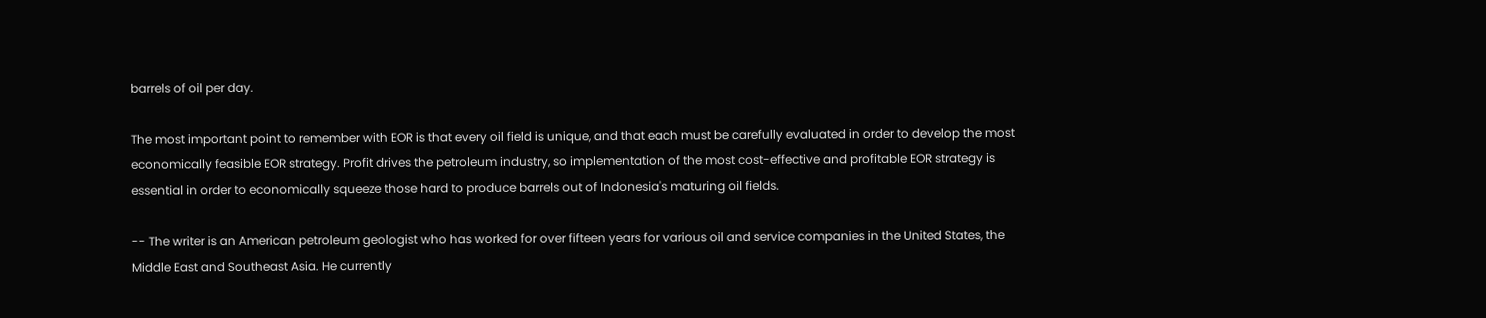barrels of oil per day.

The most important point to remember with EOR is that every oil field is unique, and that each must be carefully evaluated in order to develop the most economically feasible EOR strategy. Profit drives the petroleum industry, so implementation of the most cost-effective and profitable EOR strategy is essential in order to economically squeeze those hard to produce barrels out of Indonesia's maturing oil fields.

-- The writer is an American petroleum geologist who has worked for over fifteen years for various oil and service companies in the United States, the Middle East and Southeast Asia. He currently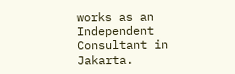works as an Independent Consultant in Jakarta.